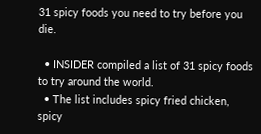31 spicy foods you need to try before you die.

  • INSIDER compiled a list of 31 spicy foods to try around the world.
  • The list includes spicy fried chicken, spicy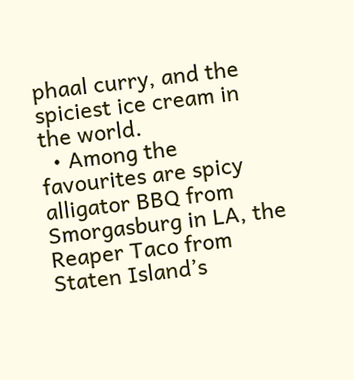phaal curry, and the spiciest ice cream in the world.
  • Among the favourites are spicy alligator BBQ from Smorgasburg in LA, the Reaper Taco from Staten Island’s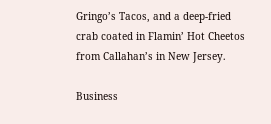Gringo’s Tacos, and a deep-fried crab coated in Flamin’ Hot Cheetos from Callahan’s in New Jersey.

Business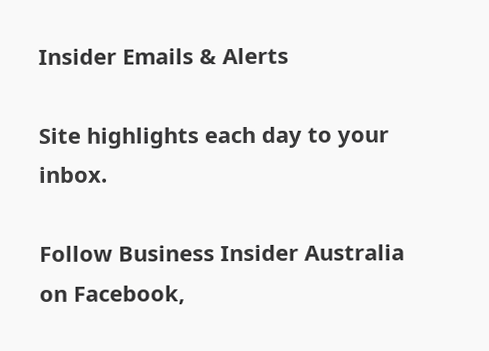Insider Emails & Alerts

Site highlights each day to your inbox.

Follow Business Insider Australia on Facebook,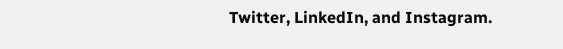Twitter, LinkedIn, and Instagram.